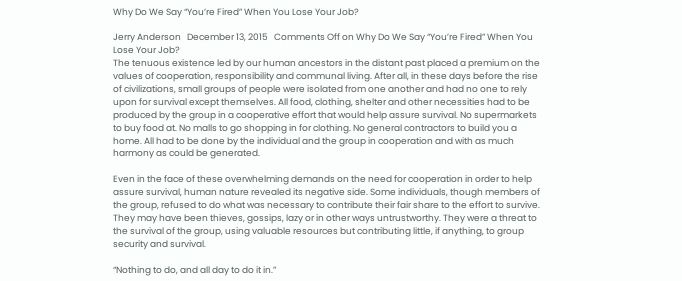Why Do We Say “You’re Fired” When You Lose Your Job?

Jerry Anderson   December 13, 2015   Comments Off on Why Do We Say “You’re Fired” When You Lose Your Job?
The tenuous existence led by our human ancestors in the distant past placed a premium on the values of cooperation, responsibility and communal living. After all, in these days before the rise of civilizations, small groups of people were isolated from one another and had no one to rely upon for survival except themselves. All food, clothing, shelter and other necessities had to be produced by the group in a cooperative effort that would help assure survival. No supermarkets to buy food at. No malls to go shopping in for clothing. No general contractors to build you a home. All had to be done by the individual and the group in cooperation and with as much harmony as could be generated.

Even in the face of these overwhelming demands on the need for cooperation in order to help assure survival, human nature revealed its negative side. Some individuals, though members of the group, refused to do what was necessary to contribute their fair share to the effort to survive. They may have been thieves, gossips, lazy or in other ways untrustworthy. They were a threat to the survival of the group, using valuable resources but contributing little, if anything, to group security and survival.

“Nothing to do, and all day to do it in.”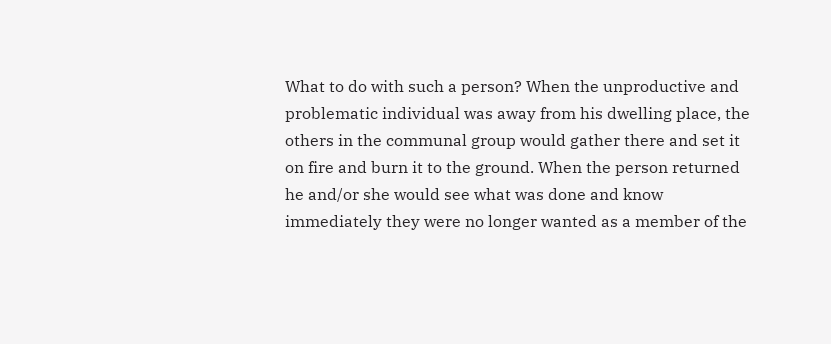What to do with such a person? When the unproductive and problematic individual was away from his dwelling place, the others in the communal group would gather there and set it on fire and burn it to the ground. When the person returned he and/or she would see what was done and know immediately they were no longer wanted as a member of the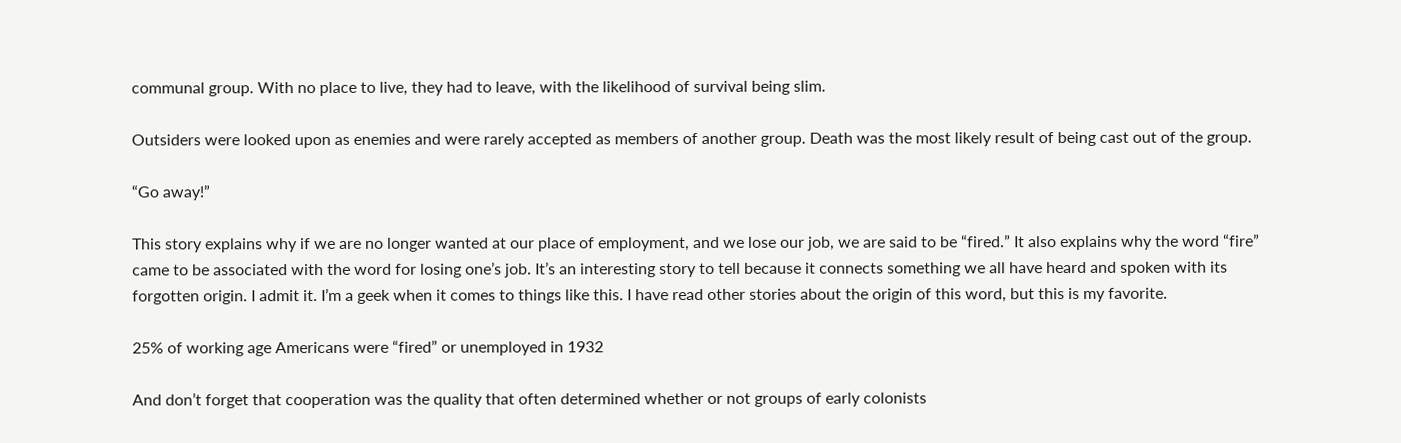communal group. With no place to live, they had to leave, with the likelihood of survival being slim.

Outsiders were looked upon as enemies and were rarely accepted as members of another group. Death was the most likely result of being cast out of the group.

“Go away!”

This story explains why if we are no longer wanted at our place of employment, and we lose our job, we are said to be “fired.” It also explains why the word “fire” came to be associated with the word for losing one’s job. It’s an interesting story to tell because it connects something we all have heard and spoken with its forgotten origin. I admit it. I’m a geek when it comes to things like this. I have read other stories about the origin of this word, but this is my favorite.

25% of working age Americans were “fired” or unemployed in 1932

And don’t forget that cooperation was the quality that often determined whether or not groups of early colonists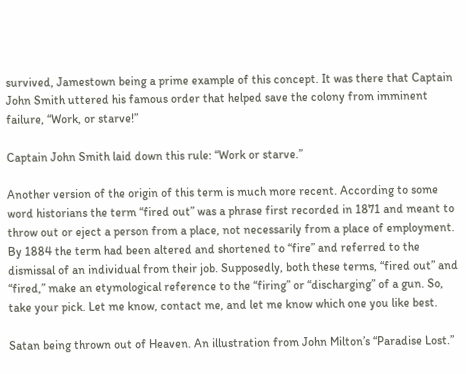survived, Jamestown being a prime example of this concept. It was there that Captain John Smith uttered his famous order that helped save the colony from imminent failure, “Work, or starve!”

Captain John Smith laid down this rule: “Work or starve.”

Another version of the origin of this term is much more recent. According to some word historians the term “fired out” was a phrase first recorded in 1871 and meant to throw out or eject a person from a place, not necessarily from a place of employment. By 1884 the term had been altered and shortened to “fire” and referred to the dismissal of an individual from their job. Supposedly, both these terms, “fired out” and “fired,” make an etymological reference to the “firing” or “discharging” of a gun. So, take your pick. Let me know, contact me, and let me know which one you like best.

Satan being thrown out of Heaven. An illustration from John Milton’s “Paradise Lost.”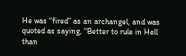He was “fired” as an archangel, and was quoted as saying, “Better to rule in Hell than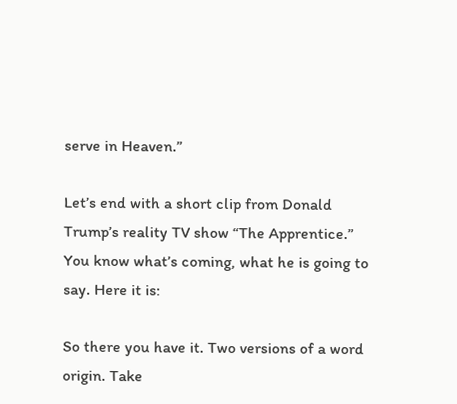serve in Heaven.”

Let’s end with a short clip from Donald Trump’s reality TV show “The Apprentice.”
You know what’s coming, what he is going to say. Here it is:

So there you have it. Two versions of a word origin. Take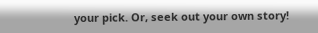your pick. Or, seek out your own story!